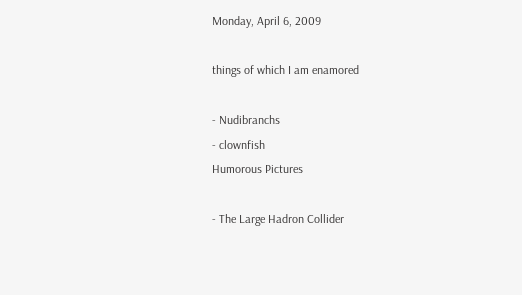Monday, April 6, 2009

things of which I am enamored

- Nudibranchs
- clownfish
Humorous Pictures

- The Large Hadron Collider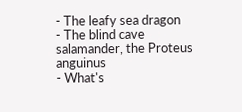- The leafy sea dragon
- The blind cave salamander, the Proteus anguinus
- What's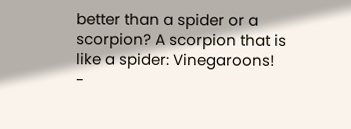better than a spider or a scorpion? A scorpion that is like a spider: Vinegaroons!
-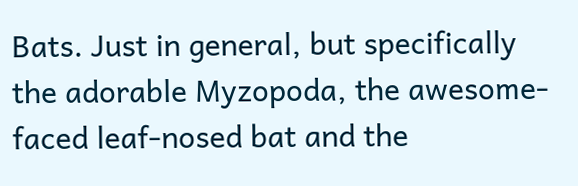Bats. Just in general, but specifically the adorable Myzopoda, the awesome-faced leaf-nosed bat and the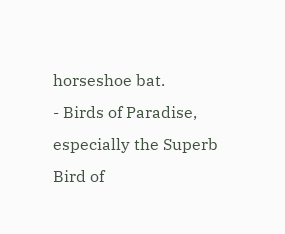horseshoe bat.
- Birds of Paradise, especially the Superb Bird of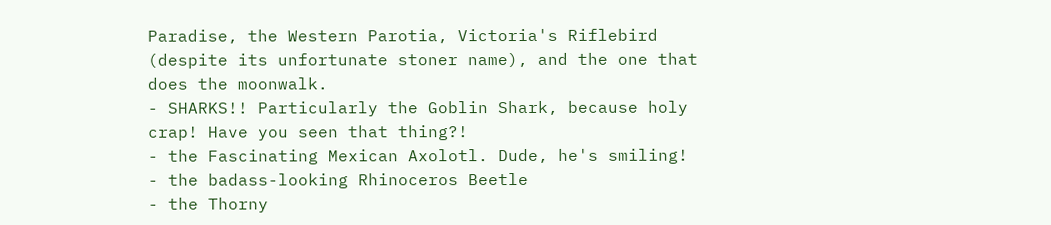Paradise, the Western Parotia, Victoria's Riflebird (despite its unfortunate stoner name), and the one that does the moonwalk.
- SHARKS!! Particularly the Goblin Shark, because holy crap! Have you seen that thing?!
- the Fascinating Mexican Axolotl. Dude, he's smiling!
- the badass-looking Rhinoceros Beetle
- the Thorny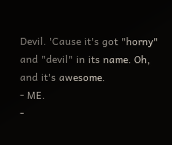Devil. 'Cause it's got "horny" and "devil" in its name. Oh, and it's awesome.
- ME.
-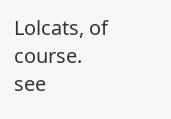Lolcats, of course.
see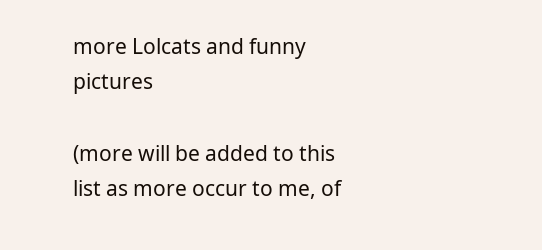more Lolcats and funny pictures

(more will be added to this list as more occur to me, of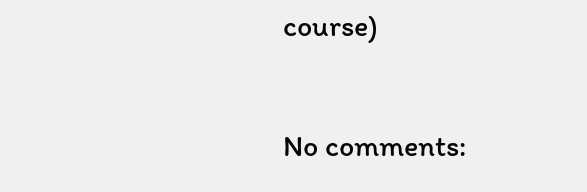course)

No comments: